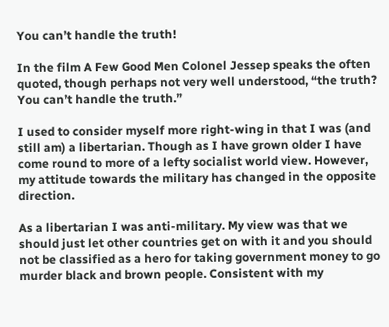You can’t handle the truth!

In the film A Few Good Men Colonel Jessep speaks the often quoted, though perhaps not very well understood, “the truth? You can’t handle the truth.”

I used to consider myself more right-wing in that I was (and still am) a libertarian. Though as I have grown older I have come round to more of a lefty socialist world view. However, my attitude towards the military has changed in the opposite direction.

As a libertarian I was anti-military. My view was that we should just let other countries get on with it and you should not be classified as a hero for taking government money to go murder black and brown people. Consistent with my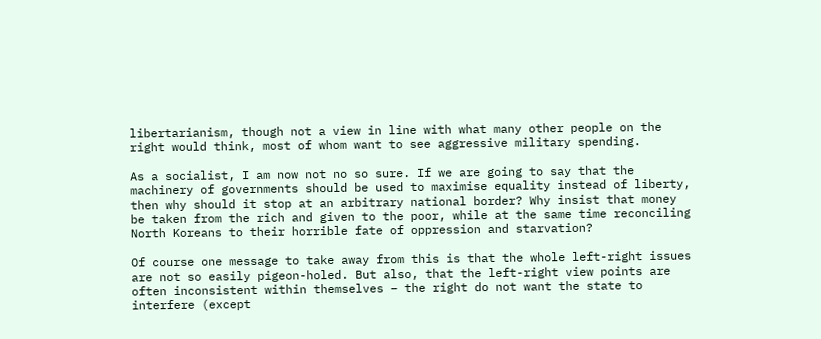libertarianism, though not a view in line with what many other people on the right would think, most of whom want to see aggressive military spending.

As a socialist, I am now not no so sure. If we are going to say that the machinery of governments should be used to maximise equality instead of liberty, then why should it stop at an arbitrary national border? Why insist that money be taken from the rich and given to the poor, while at the same time reconciling North Koreans to their horrible fate of oppression and starvation?

Of course one message to take away from this is that the whole left-right issues are not so easily pigeon-holed. But also, that the left-right view points are often inconsistent within themselves – the right do not want the state to interfere (except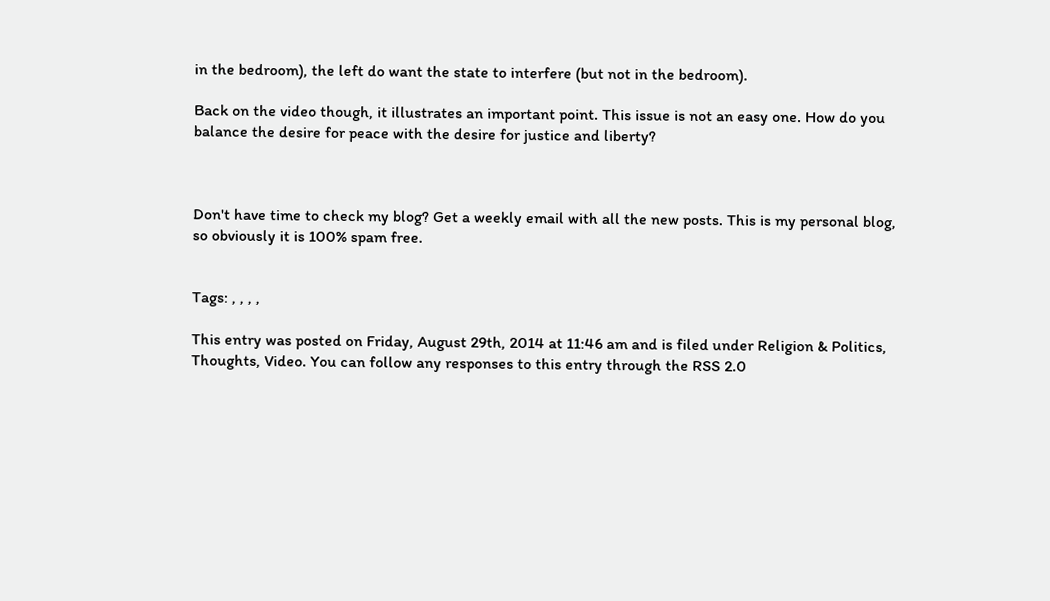in the bedroom), the left do want the state to interfere (but not in the bedroom).

Back on the video though, it illustrates an important point. This issue is not an easy one. How do you balance the desire for peace with the desire for justice and liberty?



Don't have time to check my blog? Get a weekly email with all the new posts. This is my personal blog, so obviously it is 100% spam free.


Tags: , , , ,

This entry was posted on Friday, August 29th, 2014 at 11:46 am and is filed under Religion & Politics, Thoughts, Video. You can follow any responses to this entry through the RSS 2.0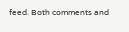feed. Both comments and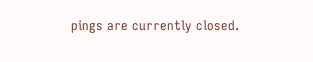pings are currently closed.